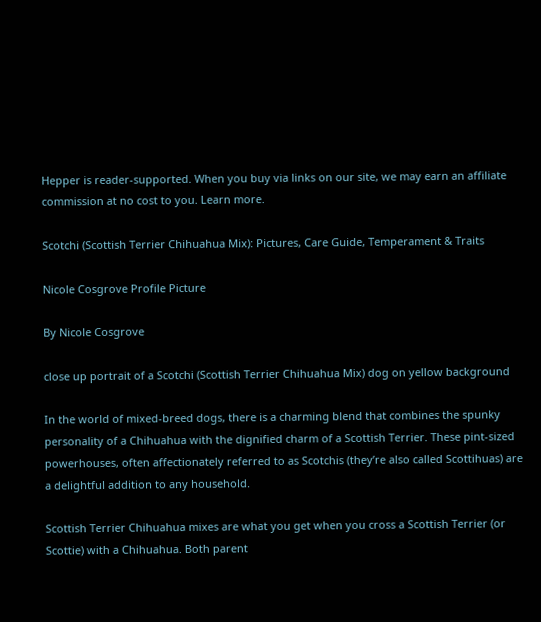Hepper is reader-supported. When you buy via links on our site, we may earn an affiliate commission at no cost to you. Learn more.

Scotchi (Scottish Terrier Chihuahua Mix): Pictures, Care Guide, Temperament & Traits

Nicole Cosgrove Profile Picture

By Nicole Cosgrove

close up portrait of a Scotchi (Scottish Terrier Chihuahua Mix) dog on yellow background

In the world of mixed-breed dogs, there is a charming blend that combines the spunky personality of a Chihuahua with the dignified charm of a Scottish Terrier. These pint-sized powerhouses, often affectionately referred to as Scotchis (they’re also called Scottihuas) are a delightful addition to any household.

Scottish Terrier Chihuahua mixes are what you get when you cross a Scottish Terrier (or Scottie) with a Chihuahua. Both parent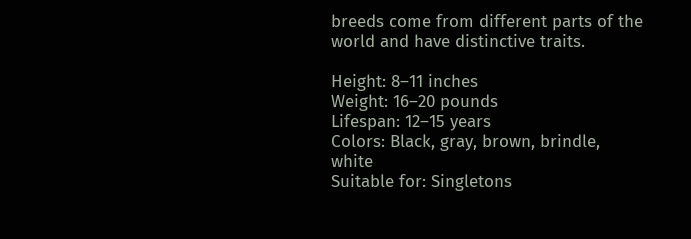breeds come from different parts of the world and have distinctive traits.

Height: 8–11 inches
Weight: 16–20 pounds
Lifespan: 12–15 years
Colors: Black, gray, brown, brindle, white
Suitable for: Singletons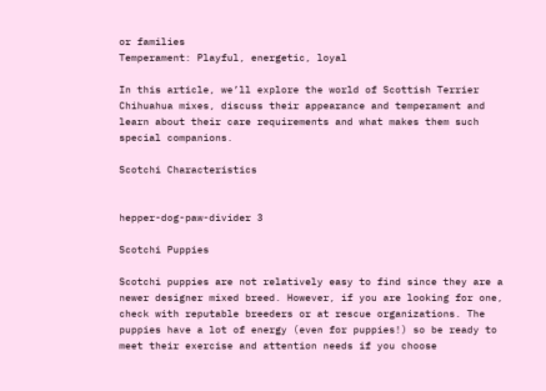or families
Temperament: Playful, energetic, loyal

In this article, we’ll explore the world of Scottish Terrier Chihuahua mixes, discuss their appearance and temperament and learn about their care requirements and what makes them such special companions.

Scotchi Characteristics


hepper-dog-paw-divider 3

Scotchi Puppies

Scotchi puppies are not relatively easy to find since they are a newer designer mixed breed. However, if you are looking for one, check with reputable breeders or at rescue organizations. The puppies have a lot of energy (even for puppies!) so be ready to meet their exercise and attention needs if you choose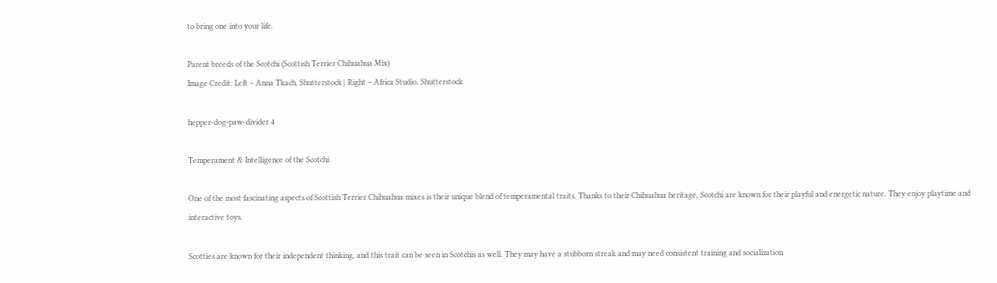to bring one into your life.

Parent breeds of the Scotchi (Scottish Terrier Chihuahua Mix)
Image Credit: Left – Anna Tkach, Shutterstock | Right – Africa Studio, Shutterstock

hepper-dog-paw-divider 4

Temperament & Intelligence of the Scotchi

One of the most fascinating aspects of Scottish Terrier Chihuahua mixes is their unique blend of temperamental traits. Thanks to their Chihuahua heritage, Scotchi are known for their playful and energetic nature. They enjoy playtime and interactive toys.

Scotties are known for their independent thinking, and this trait can be seen in Scotchis as well. They may have a stubborn streak and may need consistent training and socialization.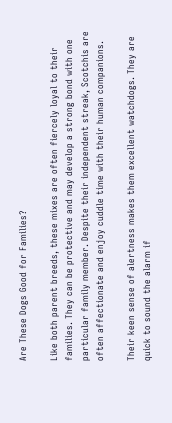Are These Dogs Good for Families?

Like both parent breeds, these mixes are often fiercely loyal to their families. They can be protective and may develop a strong bond with one particular family member. Despite their independent streak, Scotchis are often affectionate and enjoy cuddle time with their human companions.

Their keen sense of alertness makes them excellent watchdogs. They are quick to sound the alarm if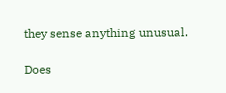they sense anything unusual.

Does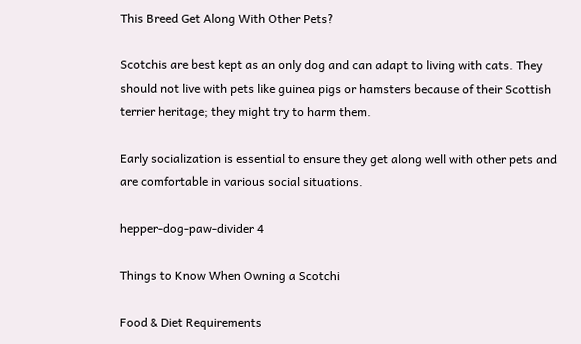This Breed Get Along With Other Pets?

Scotchis are best kept as an only dog and can adapt to living with cats. They should not live with pets like guinea pigs or hamsters because of their Scottish terrier heritage; they might try to harm them.

Early socialization is essential to ensure they get along well with other pets and are comfortable in various social situations.

hepper-dog-paw-divider 4

Things to Know When Owning a Scotchi

Food & Diet Requirements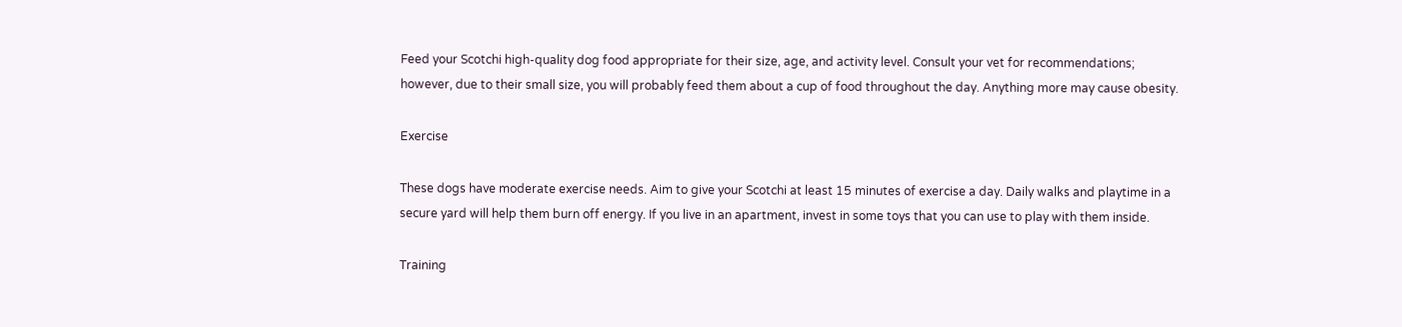Feed your Scotchi high-quality dog food appropriate for their size, age, and activity level. Consult your vet for recommendations; however, due to their small size, you will probably feed them about a cup of food throughout the day. Anything more may cause obesity.

Exercise

These dogs have moderate exercise needs. Aim to give your Scotchi at least 15 minutes of exercise a day. Daily walks and playtime in a secure yard will help them burn off energy. If you live in an apartment, invest in some toys that you can use to play with them inside.

Training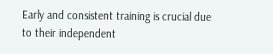Early and consistent training is crucial due to their independent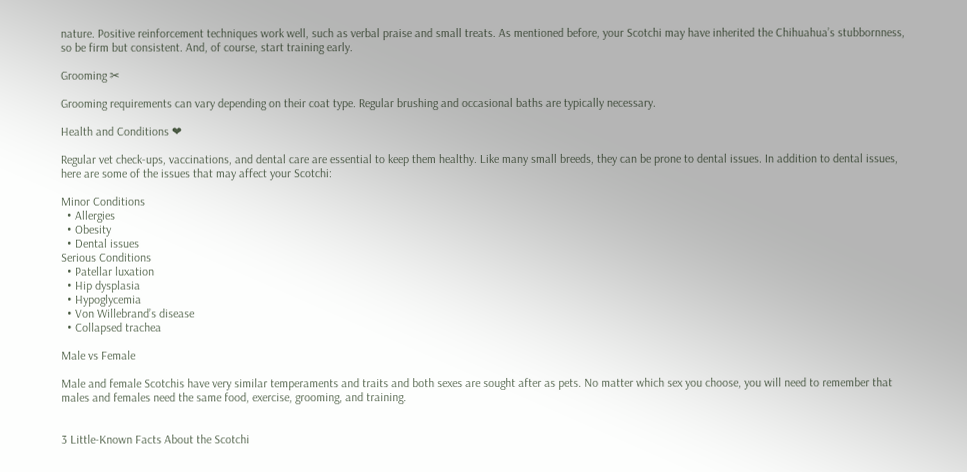nature. Positive reinforcement techniques work well, such as verbal praise and small treats. As mentioned before, your Scotchi may have inherited the Chihuahua’s stubbornness, so be firm but consistent. And, of course, start training early.

Grooming ✂

Grooming requirements can vary depending on their coat type. Regular brushing and occasional baths are typically necessary.

Health and Conditions ❤

Regular vet check-ups, vaccinations, and dental care are essential to keep them healthy. Like many small breeds, they can be prone to dental issues. In addition to dental issues, here are some of the issues that may affect your Scotchi:

Minor Conditions
  • Allergies
  • Obesity
  • Dental issues
Serious Conditions
  • Patellar luxation
  • Hip dysplasia
  • Hypoglycemia
  • Von Willebrand’s disease
  • Collapsed trachea

Male vs Female

Male and female Scotchis have very similar temperaments and traits and both sexes are sought after as pets. No matter which sex you choose, you will need to remember that males and females need the same food, exercise, grooming, and training.


3 Little-Known Facts About the Scotchi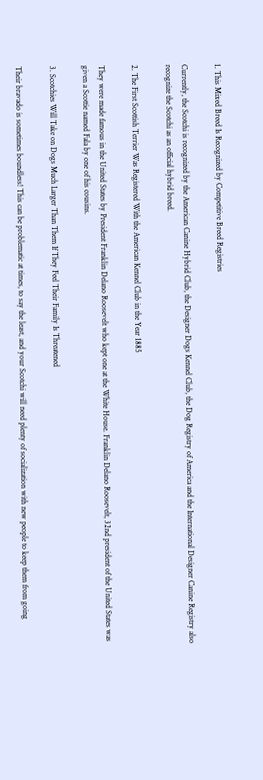1. This Mixed Breed Is Recognized by Competitive Breed Registries

Currently, the Scotchi is recognized by the American Canine Hybrid Club, the Designer Dogs Kennel Club, the Dog Registry of America and the International Designer Canine Registry also recognize the Scotchi as an official hybrid breed.

2. The First Scottish Terrier Was Registered With the American Kennel Club in the Year 1885

They were made famous in the United States by President Franklin Delano Roosevelt who kept one at the White House. Franklin Delano Roosevelt, 32nd president of the United States was given a Scottie named Fala by one of his cousins.

3. Scotchies Will Take on Dogs Much Larger Than Them If They Feel Their Family Is Threatened

Their bravado is sometimes boundless! This can be problematic at times, to say the least, and your Scotchi will need plenty of socialization with new people to keep them from going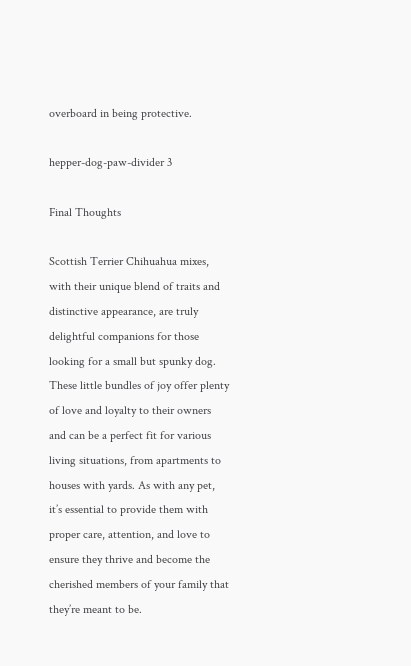overboard in being protective.

hepper-dog-paw-divider 3

Final Thoughts

Scottish Terrier Chihuahua mixes, with their unique blend of traits and distinctive appearance, are truly delightful companions for those looking for a small but spunky dog. These little bundles of joy offer plenty of love and loyalty to their owners and can be a perfect fit for various living situations, from apartments to houses with yards. As with any pet, it’s essential to provide them with proper care, attention, and love to ensure they thrive and become the cherished members of your family that they’re meant to be.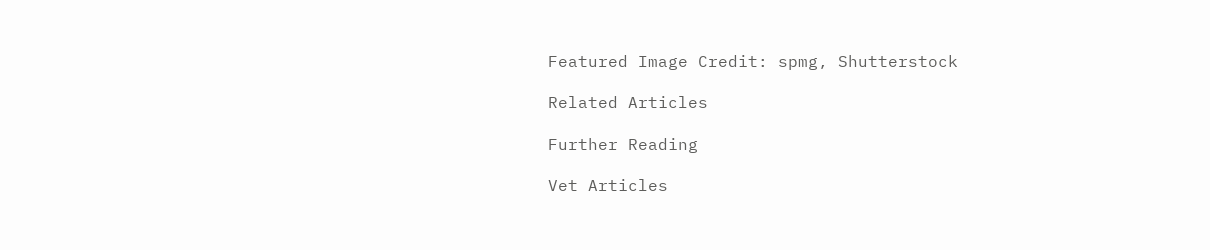Featured Image Credit: spmg, Shutterstock

Related Articles

Further Reading

Vet Articles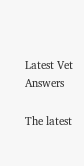Latest Vet Answers

The latest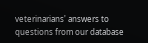veterinarians' answers to questions from our database